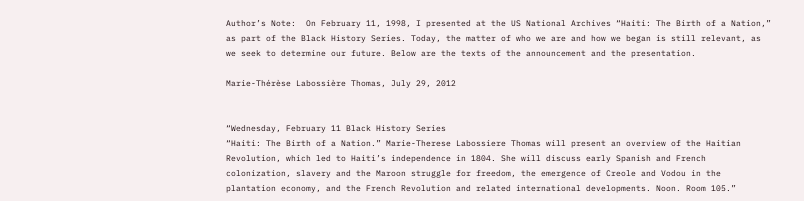Author’s Note:  On February 11, 1998, I presented at the US National Archives “Haiti: The Birth of a Nation,” as part of the Black History Series. Today, the matter of who we are and how we began is still relevant, as we seek to determine our future. Below are the texts of the announcement and the presentation.

Marie-Thérèse Labossière Thomas, July 29, 2012


“Wednesday, February 11 Black History Series
“Haiti: The Birth of a Nation.” Marie-Therese Labossiere Thomas will present an overview of the Haitian Revolution, which led to Haiti’s independence in 1804. She will discuss early Spanish and French colonization, slavery and the Maroon struggle for freedom, the emergence of Creole and Vodou in the plantation economy, and the French Revolution and related international developments. Noon. Room 105.”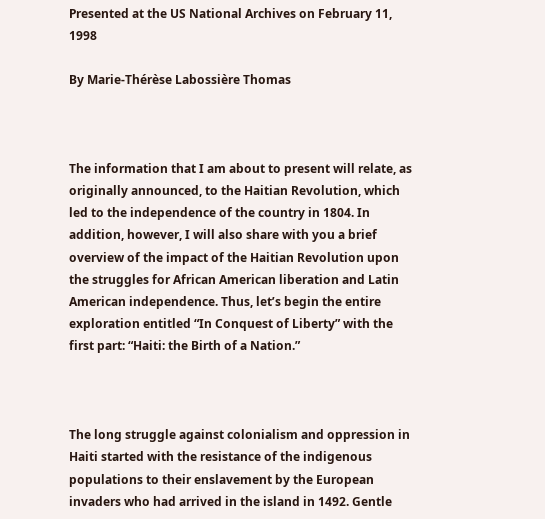Presented at the US National Archives on February 11, 1998

By Marie-Thérèse Labossière Thomas



The information that I am about to present will relate, as originally announced, to the Haitian Revolution, which led to the independence of the country in 1804. In addition, however, I will also share with you a brief overview of the impact of the Haitian Revolution upon the struggles for African American liberation and Latin American independence. Thus, let’s begin the entire exploration entitled “In Conquest of Liberty” with the first part: “Haiti: the Birth of a Nation.”



The long struggle against colonialism and oppression in Haiti started with the resistance of the indigenous populations to their enslavement by the European invaders who had arrived in the island in 1492. Gentle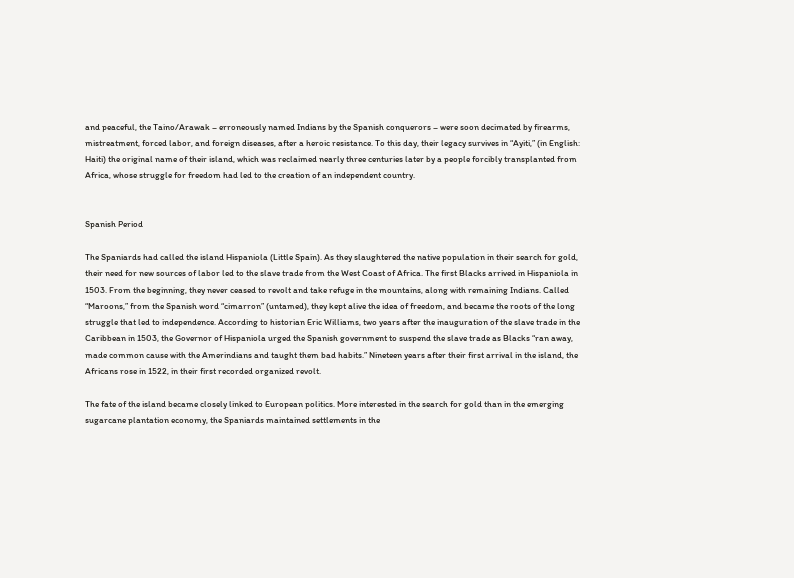and peaceful, the Taino/Arawak – erroneously named Indians by the Spanish conquerors – were soon decimated by firearms, mistreatment, forced labor, and foreign diseases, after a heroic resistance. To this day, their legacy survives in “Ayiti,” (in English: Haiti) the original name of their island, which was reclaimed nearly three centuries later by a people forcibly transplanted from Africa, whose struggle for freedom had led to the creation of an independent country.


Spanish Period

The Spaniards had called the island Hispaniola (Little Spain). As they slaughtered the native population in their search for gold, their need for new sources of labor led to the slave trade from the West Coast of Africa. The first Blacks arrived in Hispaniola in 1503. From the beginning, they never ceased to revolt and take refuge in the mountains, along with remaining Indians. Called “Maroons,” from the Spanish word “cimarron” (untamed), they kept alive the idea of freedom, and became the roots of the long struggle that led to independence. According to historian Eric Williams, two years after the inauguration of the slave trade in the Caribbean in 1503, the Governor of Hispaniola urged the Spanish government to suspend the slave trade as Blacks “ran away, made common cause with the Amerindians and taught them bad habits.” Nineteen years after their first arrival in the island, the Africans rose in 1522, in their first recorded organized revolt.

The fate of the island became closely linked to European politics. More interested in the search for gold than in the emerging sugarcane plantation economy, the Spaniards maintained settlements in the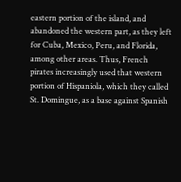eastern portion of the island, and abandoned the western part, as they left for Cuba, Mexico, Peru, and Florida, among other areas. Thus, French pirates increasingly used that western portion of Hispaniola, which they called St. Domingue, as a base against Spanish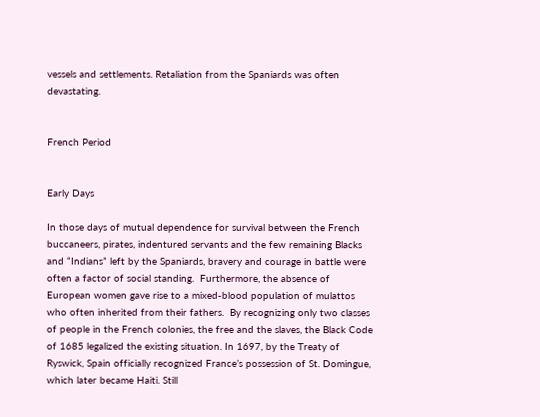vessels and settlements. Retaliation from the Spaniards was often devastating.


French Period


Early Days

In those days of mutual dependence for survival between the French buccaneers, pirates, indentured servants and the few remaining Blacks and “Indians” left by the Spaniards, bravery and courage in battle were often a factor of social standing.  Furthermore, the absence of European women gave rise to a mixed-blood population of mulattos who often inherited from their fathers.  By recognizing only two classes of people in the French colonies, the free and the slaves, the Black Code of 1685 legalized the existing situation. In 1697, by the Treaty of Ryswick, Spain officially recognized France’s possession of St. Domingue, which later became Haiti. Still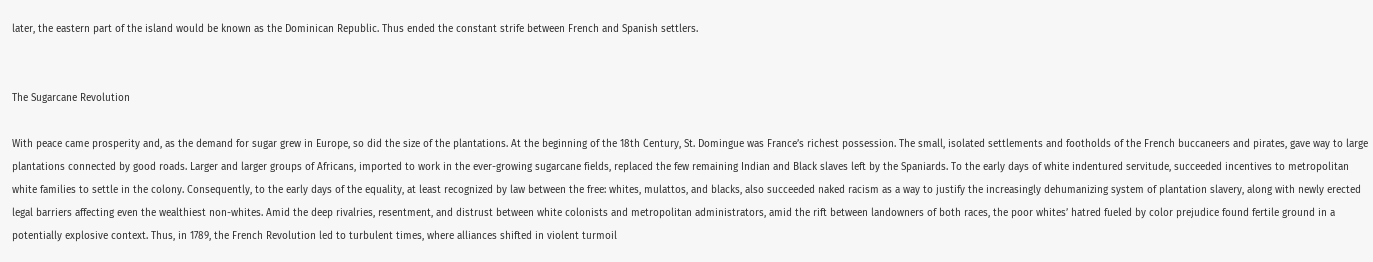later, the eastern part of the island would be known as the Dominican Republic. Thus ended the constant strife between French and Spanish settlers.


The Sugarcane Revolution

With peace came prosperity and, as the demand for sugar grew in Europe, so did the size of the plantations. At the beginning of the 18th Century, St. Domingue was France’s richest possession. The small, isolated settlements and footholds of the French buccaneers and pirates, gave way to large plantations connected by good roads. Larger and larger groups of Africans, imported to work in the ever-growing sugarcane fields, replaced the few remaining Indian and Black slaves left by the Spaniards. To the early days of white indentured servitude, succeeded incentives to metropolitan white families to settle in the colony. Consequently, to the early days of the equality, at least recognized by law between the free: whites, mulattos, and blacks, also succeeded naked racism as a way to justify the increasingly dehumanizing system of plantation slavery, along with newly erected legal barriers affecting even the wealthiest non-whites. Amid the deep rivalries, resentment, and distrust between white colonists and metropolitan administrators, amid the rift between landowners of both races, the poor whites’ hatred fueled by color prejudice found fertile ground in a potentially explosive context. Thus, in 1789, the French Revolution led to turbulent times, where alliances shifted in violent turmoil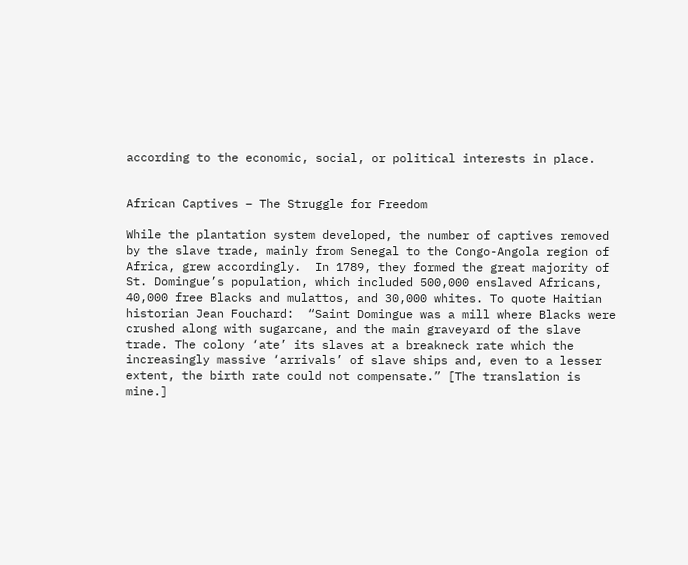according to the economic, social, or political interests in place.


African Captives – The Struggle for Freedom

While the plantation system developed, the number of captives removed by the slave trade, mainly from Senegal to the Congo-Angola region of Africa, grew accordingly.  In 1789, they formed the great majority of St. Domingue’s population, which included 500,000 enslaved Africans, 40,000 free Blacks and mulattos, and 30,000 whites. To quote Haitian historian Jean Fouchard:  “Saint Domingue was a mill where Blacks were crushed along with sugarcane, and the main graveyard of the slave trade. The colony ‘ate’ its slaves at a breakneck rate which the increasingly massive ‘arrivals’ of slave ships and, even to a lesser extent, the birth rate could not compensate.” [The translation is mine.]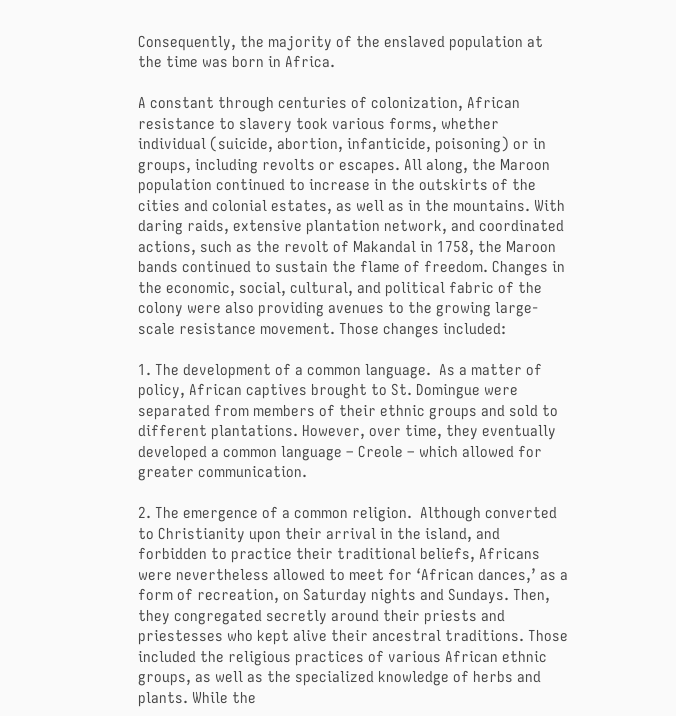Consequently, the majority of the enslaved population at the time was born in Africa.

A constant through centuries of colonization, African resistance to slavery took various forms, whether individual (suicide, abortion, infanticide, poisoning) or in groups, including revolts or escapes. All along, the Maroon population continued to increase in the outskirts of the cities and colonial estates, as well as in the mountains. With daring raids, extensive plantation network, and coordinated actions, such as the revolt of Makandal in 1758, the Maroon bands continued to sustain the flame of freedom. Changes in the economic, social, cultural, and political fabric of the colony were also providing avenues to the growing large-scale resistance movement. Those changes included:

1. The development of a common language.  As a matter of policy, African captives brought to St. Domingue were separated from members of their ethnic groups and sold to different plantations. However, over time, they eventually developed a common language – Creole – which allowed for greater communication.

2. The emergence of a common religion.  Although converted to Christianity upon their arrival in the island, and forbidden to practice their traditional beliefs, Africans were nevertheless allowed to meet for ‘African dances,’ as a form of recreation, on Saturday nights and Sundays. Then, they congregated secretly around their priests and priestesses who kept alive their ancestral traditions. Those included the religious practices of various African ethnic groups, as well as the specialized knowledge of herbs and plants. While the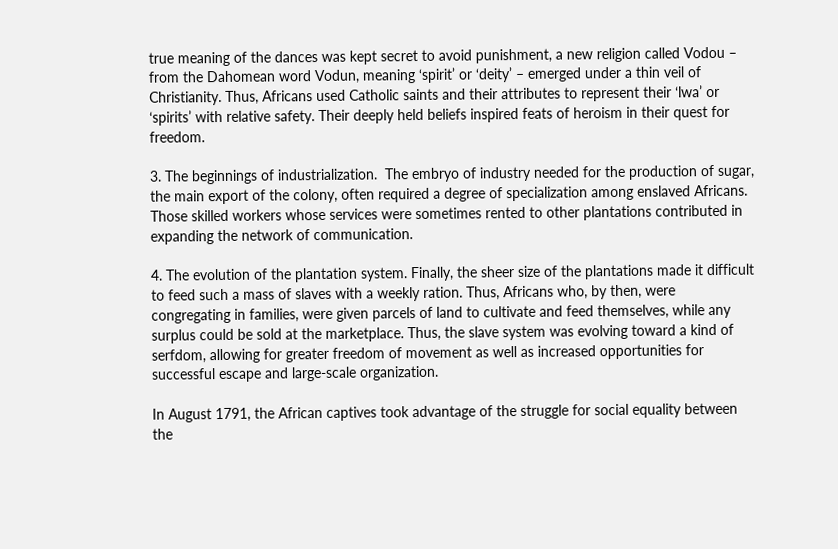true meaning of the dances was kept secret to avoid punishment, a new religion called Vodou – from the Dahomean word Vodun, meaning ‘spirit’ or ‘deity’ – emerged under a thin veil of Christianity. Thus, Africans used Catholic saints and their attributes to represent their ‘lwa’ or ‘spirits’ with relative safety. Their deeply held beliefs inspired feats of heroism in their quest for freedom.

3. The beginnings of industrialization.  The embryo of industry needed for the production of sugar, the main export of the colony, often required a degree of specialization among enslaved Africans. Those skilled workers whose services were sometimes rented to other plantations contributed in expanding the network of communication.

4. The evolution of the plantation system. Finally, the sheer size of the plantations made it difficult to feed such a mass of slaves with a weekly ration. Thus, Africans who, by then, were congregating in families, were given parcels of land to cultivate and feed themselves, while any surplus could be sold at the marketplace. Thus, the slave system was evolving toward a kind of serfdom, allowing for greater freedom of movement as well as increased opportunities for successful escape and large-scale organization.

In August 1791, the African captives took advantage of the struggle for social equality between the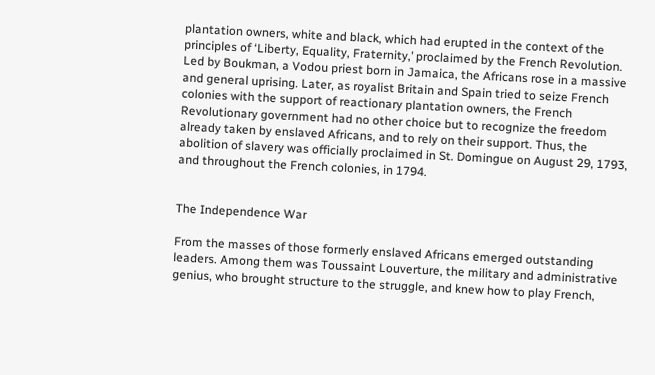plantation owners, white and black, which had erupted in the context of the principles of ‘Liberty, Equality, Fraternity,’ proclaimed by the French Revolution.  Led by Boukman, a Vodou priest born in Jamaica, the Africans rose in a massive and general uprising. Later, as royalist Britain and Spain tried to seize French colonies with the support of reactionary plantation owners, the French Revolutionary government had no other choice but to recognize the freedom already taken by enslaved Africans, and to rely on their support. Thus, the abolition of slavery was officially proclaimed in St. Domingue on August 29, 1793, and throughout the French colonies, in 1794.


The Independence War

From the masses of those formerly enslaved Africans emerged outstanding leaders. Among them was Toussaint Louverture, the military and administrative genius, who brought structure to the struggle, and knew how to play French,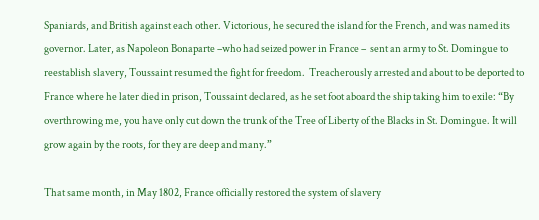Spaniards, and British against each other. Victorious, he secured the island for the French, and was named its governor. Later, as Napoleon Bonaparte –who had seized power in France –  sent an army to St. Domingue to reestablish slavery, Toussaint resumed the fight for freedom.  Treacherously arrested and about to be deported to France where he later died in prison, Toussaint declared, as he set foot aboard the ship taking him to exile: “By overthrowing me, you have only cut down the trunk of the Tree of Liberty of the Blacks in St. Domingue. It will grow again by the roots, for they are deep and many.”

That same month, in May 1802, France officially restored the system of slavery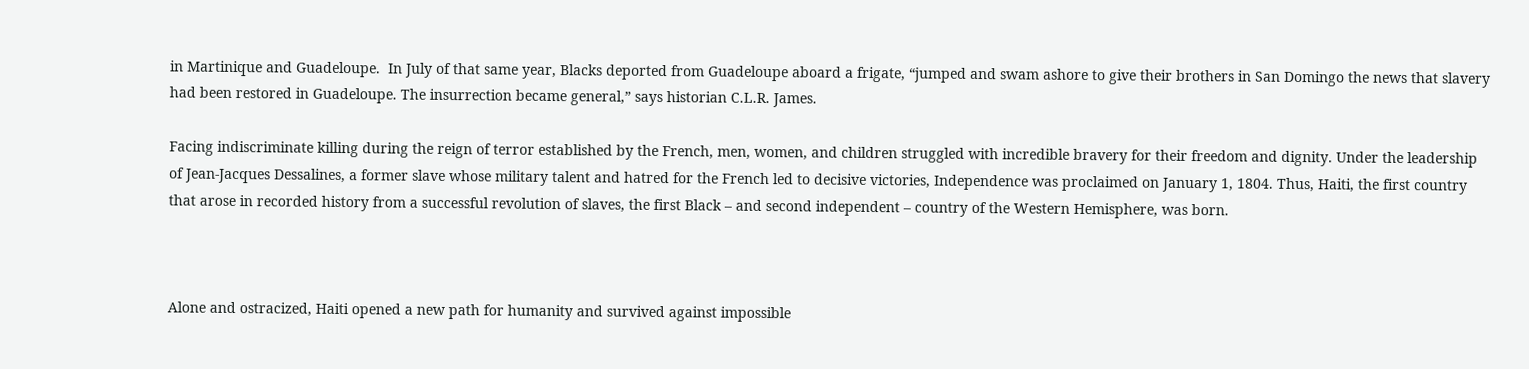in Martinique and Guadeloupe.  In July of that same year, Blacks deported from Guadeloupe aboard a frigate, “jumped and swam ashore to give their brothers in San Domingo the news that slavery had been restored in Guadeloupe. The insurrection became general,” says historian C.L.R. James.

Facing indiscriminate killing during the reign of terror established by the French, men, women, and children struggled with incredible bravery for their freedom and dignity. Under the leadership of Jean-Jacques Dessalines, a former slave whose military talent and hatred for the French led to decisive victories, Independence was proclaimed on January 1, 1804. Thus, Haiti, the first country that arose in recorded history from a successful revolution of slaves, the first Black – and second independent – country of the Western Hemisphere, was born.



Alone and ostracized, Haiti opened a new path for humanity and survived against impossible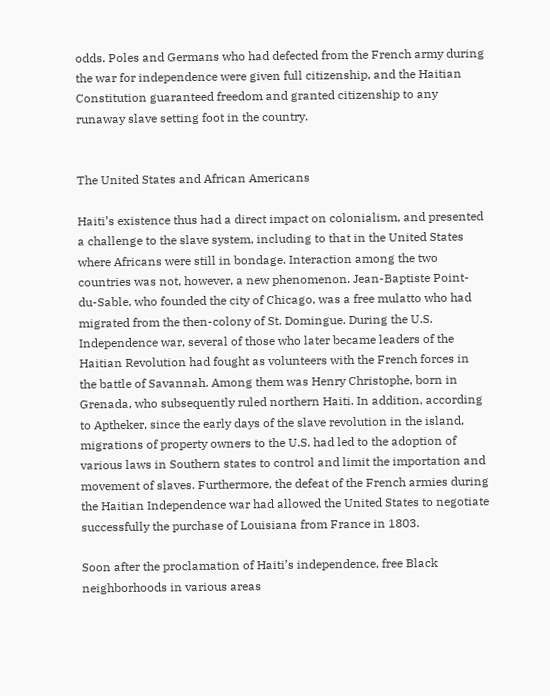odds. Poles and Germans who had defected from the French army during the war for independence were given full citizenship, and the Haitian Constitution guaranteed freedom and granted citizenship to any runaway slave setting foot in the country.


The United States and African Americans

Haiti’s existence thus had a direct impact on colonialism, and presented a challenge to the slave system, including to that in the United States where Africans were still in bondage. Interaction among the two countries was not, however, a new phenomenon. Jean-Baptiste Point-du-Sable, who founded the city of Chicago, was a free mulatto who had migrated from the then-colony of St. Domingue. During the U.S. Independence war, several of those who later became leaders of the Haitian Revolution had fought as volunteers with the French forces in the battle of Savannah. Among them was Henry Christophe, born in Grenada, who subsequently ruled northern Haiti. In addition, according to Aptheker, since the early days of the slave revolution in the island, migrations of property owners to the U.S. had led to the adoption of various laws in Southern states to control and limit the importation and movement of slaves. Furthermore, the defeat of the French armies during the Haitian Independence war had allowed the United States to negotiate successfully the purchase of Louisiana from France in 1803.

Soon after the proclamation of Haiti’s independence, free Black neighborhoods in various areas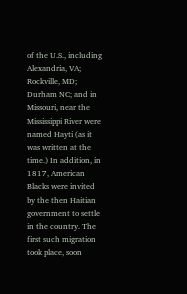of the U.S., including Alexandria, VA; Rockville, MD; Durham NC; and in Missouri, near the Mississippi River were named Hayti (as it was written at the time.) In addition, in 1817, American Blacks were invited by the then Haitian government to settle in the country. The first such migration took place, soon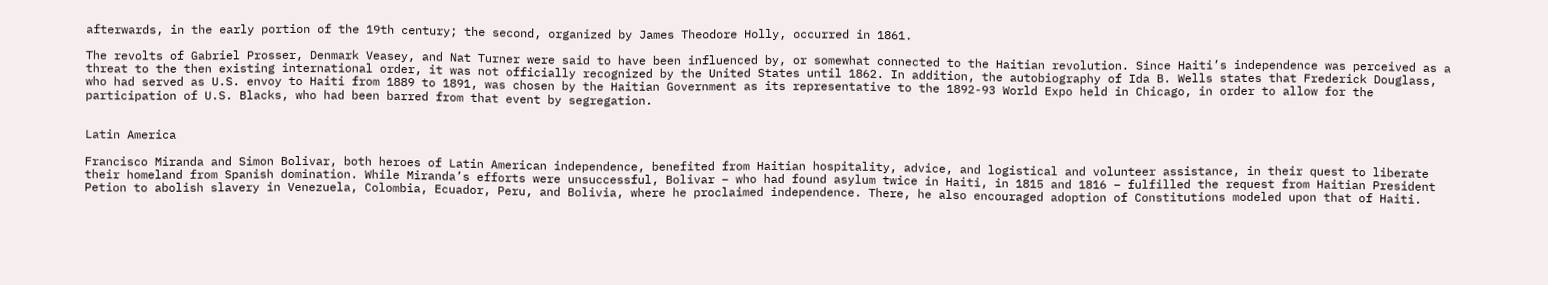afterwards, in the early portion of the 19th century; the second, organized by James Theodore Holly, occurred in 1861.

The revolts of Gabriel Prosser, Denmark Veasey, and Nat Turner were said to have been influenced by, or somewhat connected to the Haitian revolution. Since Haiti’s independence was perceived as a threat to the then existing international order, it was not officially recognized by the United States until 1862. In addition, the autobiography of Ida B. Wells states that Frederick Douglass, who had served as U.S. envoy to Haiti from 1889 to 1891, was chosen by the Haitian Government as its representative to the 1892-93 World Expo held in Chicago, in order to allow for the participation of U.S. Blacks, who had been barred from that event by segregation.


Latin America

Francisco Miranda and Simon Bolivar, both heroes of Latin American independence, benefited from Haitian hospitality, advice, and logistical and volunteer assistance, in their quest to liberate their homeland from Spanish domination. While Miranda’s efforts were unsuccessful, Bolivar – who had found asylum twice in Haiti, in 1815 and 1816 – fulfilled the request from Haitian President Petion to abolish slavery in Venezuela, Colombia, Ecuador, Peru, and Bolivia, where he proclaimed independence. There, he also encouraged adoption of Constitutions modeled upon that of Haiti.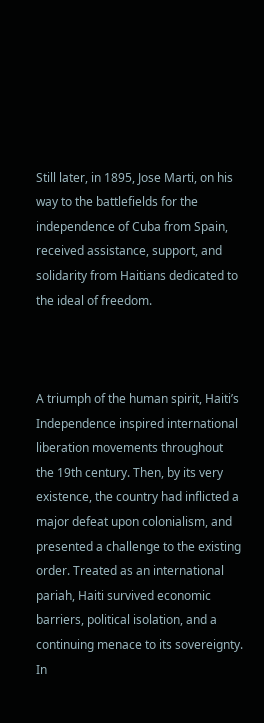Still later, in 1895, Jose Marti, on his way to the battlefields for the independence of Cuba from Spain, received assistance, support, and solidarity from Haitians dedicated to the ideal of freedom.



A triumph of the human spirit, Haiti’s Independence inspired international liberation movements throughout the 19th century. Then, by its very existence, the country had inflicted a major defeat upon colonialism, and presented a challenge to the existing order. Treated as an international pariah, Haiti survived economic barriers, political isolation, and a continuing menace to its sovereignty. In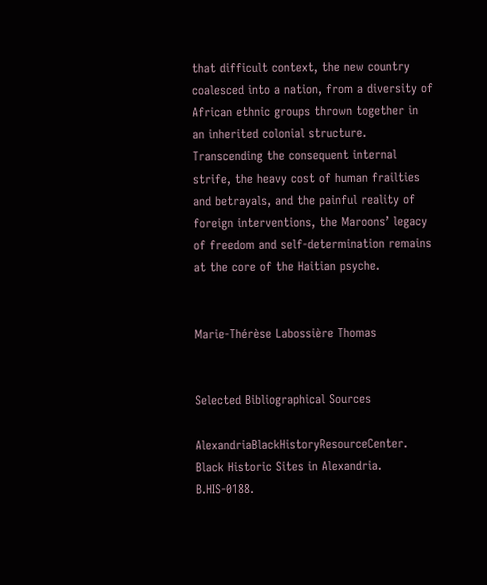that difficult context, the new country coalesced into a nation, from a diversity of African ethnic groups thrown together in an inherited colonial structure. Transcending the consequent internal strife, the heavy cost of human frailties and betrayals, and the painful reality of foreign interventions, the Maroons’ legacy of freedom and self-determination remains at the core of the Haitian psyche.


Marie-Thérèse Labossière Thomas


Selected Bibliographical Sources

AlexandriaBlackHistoryResourceCenter. Black Historic Sites in Alexandria.  B.HIS-0188.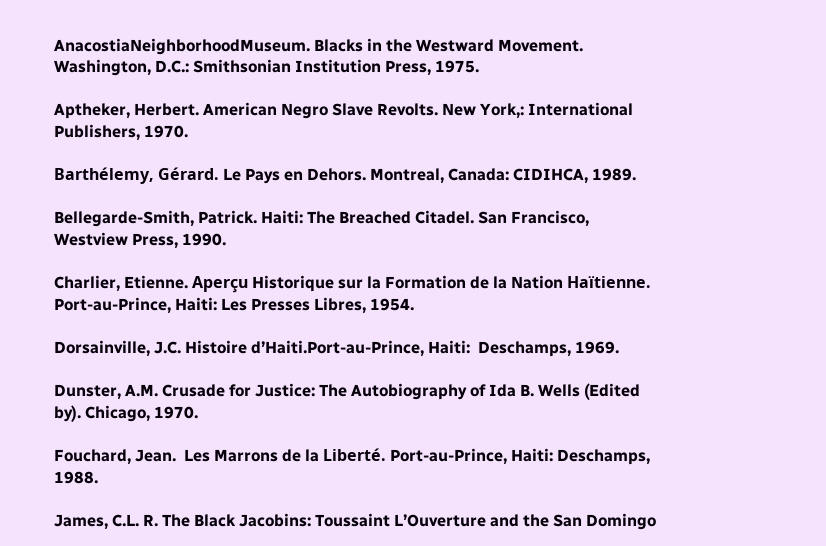AnacostiaNeighborhoodMuseum. Blacks in the Westward Movement. Washington, D.C.: Smithsonian Institution Press, 1975.

Aptheker, Herbert. American Negro Slave Revolts. New York,: International Publishers, 1970.

Barthélemy, Gérard. Le Pays en Dehors. Montreal, Canada: CIDIHCA, 1989.

Bellegarde-Smith, Patrick. Haiti: The Breached Citadel. San Francisco, Westview Press, 1990.

Charlier, Etienne. Aperçu Historique sur la Formation de la Nation Haïtienne. Port-au-Prince, Haiti: Les Presses Libres, 1954.

Dorsainville, J.C. Histoire d’Haiti.Port-au-Prince, Haiti:  Deschamps, 1969.

Dunster, A.M. Crusade for Justice: The Autobiography of Ida B. Wells (Edited by). Chicago, 1970.

Fouchard, Jean.  Les Marrons de la Liberté. Port-au-Prince, Haiti: Deschamps, 1988.

James, C.L. R. The Black Jacobins: Toussaint L’Ouverture and the San Domingo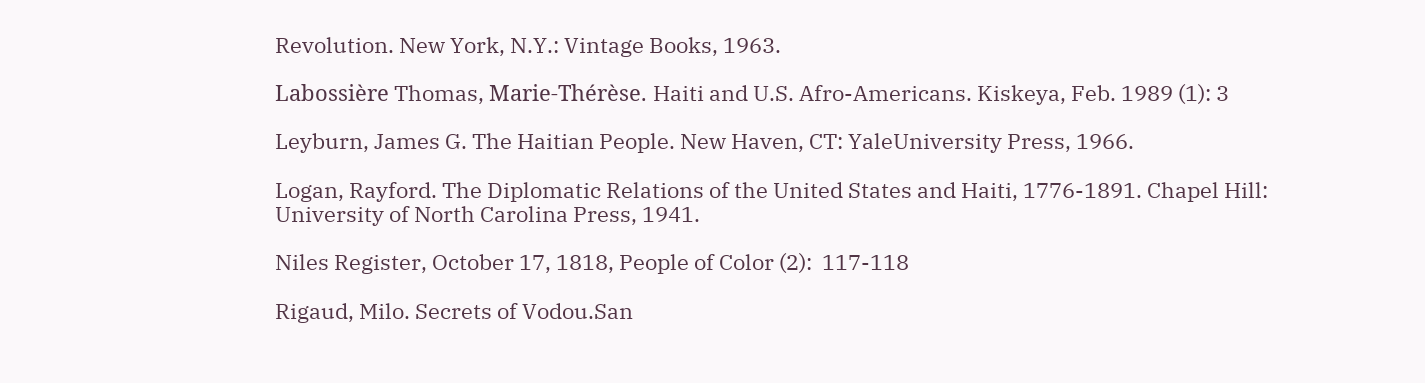Revolution. New York, N.Y.: Vintage Books, 1963.

Labossière Thomas, Marie-Thérèse. Haiti and U.S. Afro-Americans. Kiskeya, Feb. 1989 (1): 3

Leyburn, James G. The Haitian People. New Haven, CT: YaleUniversity Press, 1966.

Logan, Rayford. The Diplomatic Relations of the United States and Haiti, 1776-1891. Chapel Hill: University of North Carolina Press, 1941.

Niles Register, October 17, 1818, People of Color (2):  117-118

Rigaud, Milo. Secrets of Vodou.San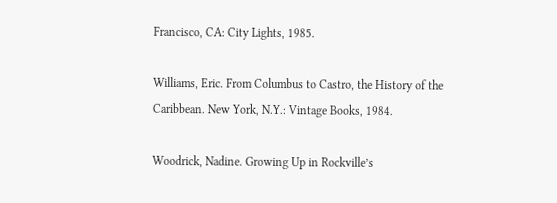Francisco, CA: City Lights, 1985.

Williams, Eric. From Columbus to Castro, the History of the Caribbean. New York, N.Y.: Vintage Books, 1984.

Woodrick, Nadine. Growing Up in Rockville’s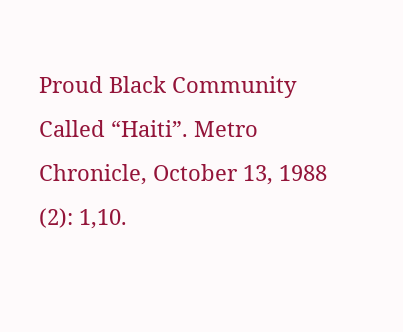Proud Black Community Called “Haiti”. Metro Chronicle, October 13, 1988 (2): 1,10.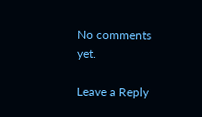No comments yet.

Leave a Reply